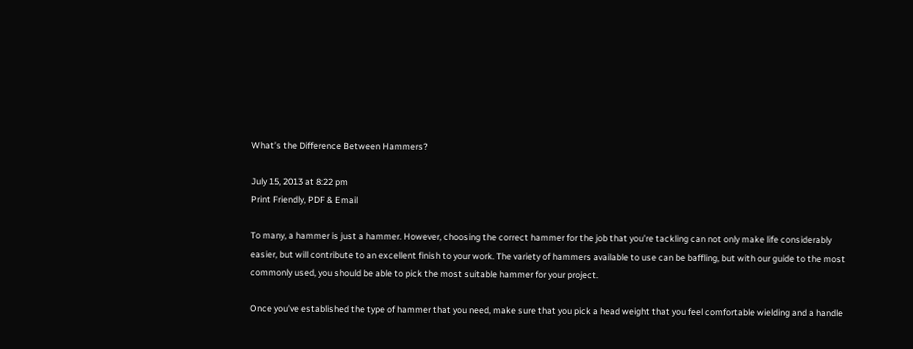What’s the Difference Between Hammers?

July 15, 2013 at 8:22 pm
Print Friendly, PDF & Email

To many, a hammer is just a hammer. However, choosing the correct hammer for the job that you’re tackling can not only make life considerably easier, but will contribute to an excellent finish to your work. The variety of hammers available to use can be baffling, but with our guide to the most commonly used, you should be able to pick the most suitable hammer for your project.

Once you’ve established the type of hammer that you need, make sure that you pick a head weight that you feel comfortable wielding and a handle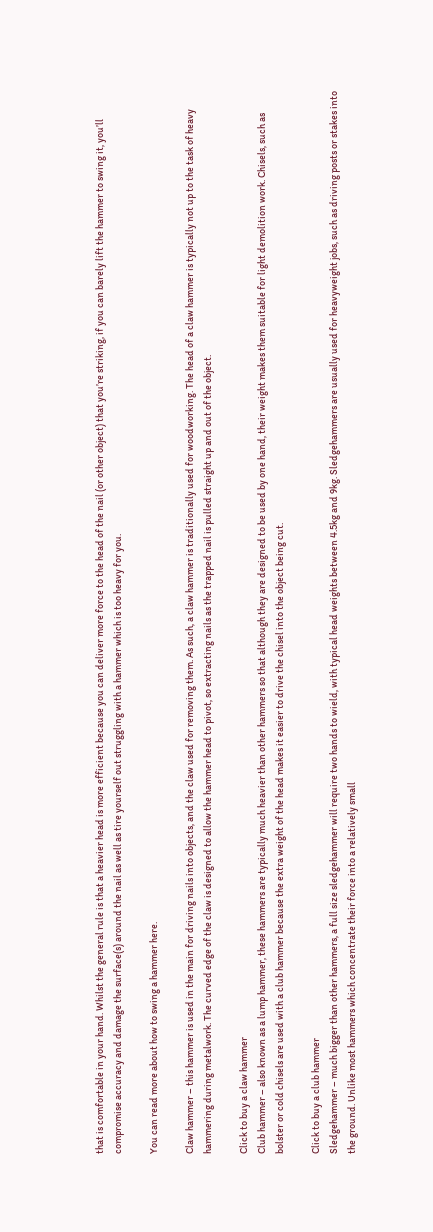that is comfortable in your hand. Whilst the general rule is that a heavier head is more efficient because you can deliver more force to the head of the nail (or other object) that you’re striking, if you can barely lift the hammer to swing it, you’ll compromise accuracy and damage the surface(s) around the nail as well as tire yourself out struggling with a hammer which is too heavy for you.

You can read more about how to swing a hammer here.

Claw hammer – this hammer is used in the main for driving nails into objects, and the claw used for removing them. As such, a claw hammer is traditionally used for woodworking. The head of a claw hammer is typically not up to the task of heavy hammering during metalwork. The curved edge of the claw is designed to allow the hammer head to pivot, so extracting nails as the trapped nail is pulled straight up and out of the object.

Click to buy a claw hammer
Club hammer – also known as a lump hammer, these hammers are typically much heavier than other hammers so that although they are designed to be used by one hand, their weight makes them suitable for light demolition work. Chisels, such as bolster or cold chisels are used with a club hammer because the extra weight of the head makes it easier to drive the chisel into the object being cut.

Click to buy a club hammer
Sledgehammer – much bigger than other hammers, a full size sledgehammer will require two hands to wield, with typical head weights between 4.5kg and 9kg. Sledgehammers are usually used for heavyweight jobs, such as driving posts or stakes into the ground. Unlike most hammers which concentrate their force into a relatively small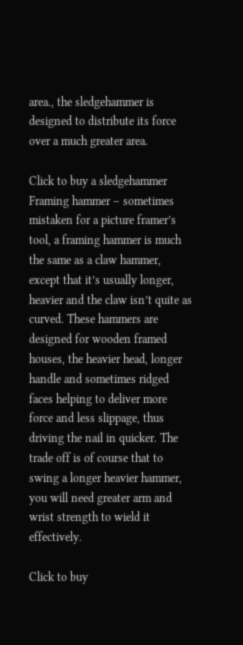area., the sledgehammer is designed to distribute its force over a much greater area.

Click to buy a sledgehammer
Framing hammer – sometimes mistaken for a picture framer’s tool, a framing hammer is much the same as a claw hammer, except that it’s usually longer, heavier and the claw isn’t quite as curved. These hammers are designed for wooden framed houses, the heavier head, longer handle and sometimes ridged faces helping to deliver more force and less slippage, thus driving the nail in quicker. The trade off is of course that to swing a longer heavier hammer, you will need greater arm and wrist strength to wield it effectively.

Click to buy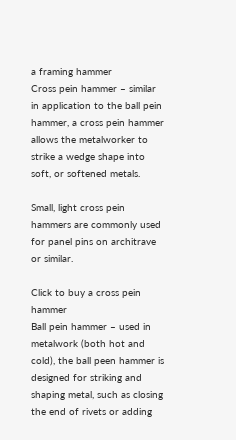a framing hammer
Cross pein hammer – similar in application to the ball pein hammer, a cross pein hammer allows the metalworker to strike a wedge shape into soft, or softened metals.

Small, light cross pein hammers are commonly used for panel pins on architrave or similar.

Click to buy a cross pein hammer
Ball pein hammer – used in metalwork (both hot and cold), the ball peen hammer is designed for striking and shaping metal, such as closing the end of rivets or adding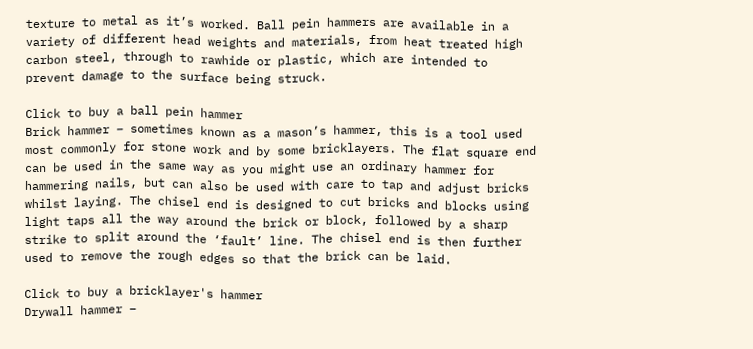texture to metal as it’s worked. Ball pein hammers are available in a variety of different head weights and materials, from heat treated high carbon steel, through to rawhide or plastic, which are intended to prevent damage to the surface being struck.

Click to buy a ball pein hammer
Brick hammer – sometimes known as a mason’s hammer, this is a tool used most commonly for stone work and by some bricklayers. The flat square end can be used in the same way as you might use an ordinary hammer for hammering nails, but can also be used with care to tap and adjust bricks whilst laying. The chisel end is designed to cut bricks and blocks using light taps all the way around the brick or block, followed by a sharp strike to split around the ‘fault’ line. The chisel end is then further used to remove the rough edges so that the brick can be laid.

Click to buy a bricklayer's hammer
Drywall hammer –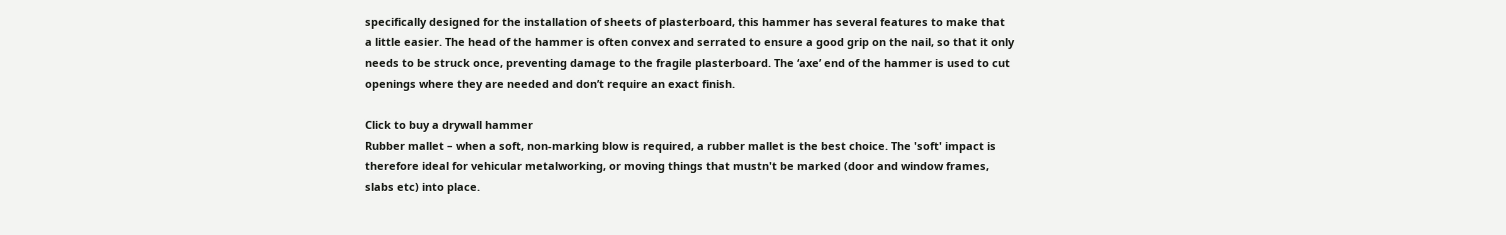specifically designed for the installation of sheets of plasterboard, this hammer has several features to make that a little easier. The head of the hammer is often convex and serrated to ensure a good grip on the nail, so that it only needs to be struck once, preventing damage to the fragile plasterboard. The ‘axe’ end of the hammer is used to cut openings where they are needed and don’t require an exact finish.

Click to buy a drywall hammer
Rubber mallet – when a soft, non-marking blow is required, a rubber mallet is the best choice. The 'soft' impact is therefore ideal for vehicular metalworking, or moving things that mustn't be marked (door and window frames, slabs etc) into place.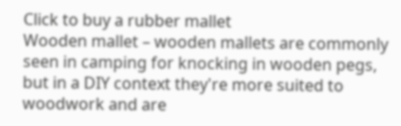Click to buy a rubber mallet
Wooden mallet – wooden mallets are commonly seen in camping for knocking in wooden pegs, but in a DIY context they're more suited to woodwork and are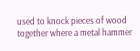used to knock pieces of wood together where a metal hammer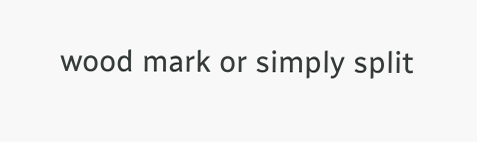wood mark or simply split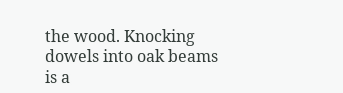the wood. Knocking dowels into oak beams is a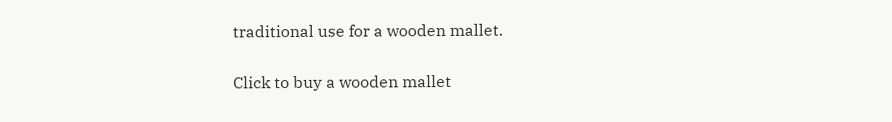traditional use for a wooden mallet.

Click to buy a wooden mallet